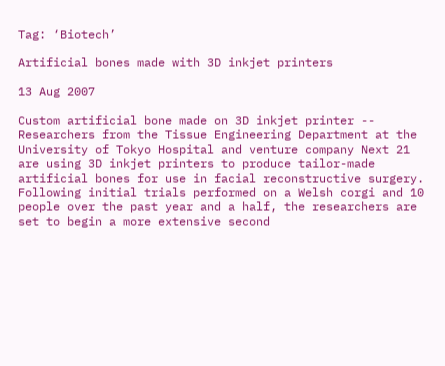Tag: ‘Biotech’

Artificial bones made with 3D inkjet printers

13 Aug 2007

Custom artificial bone made on 3D inkjet printer -- Researchers from the Tissue Engineering Department at the University of Tokyo Hospital and venture company Next 21 are using 3D inkjet printers to produce tailor-made artificial bones for use in facial reconstructive surgery. Following initial trials performed on a Welsh corgi and 10 people over the past year and a half, the researchers are set to begin a more extensive second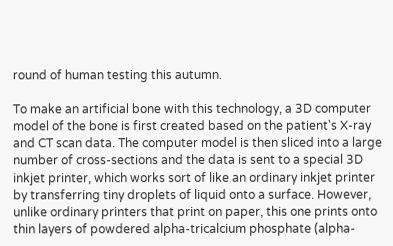round of human testing this autumn.

To make an artificial bone with this technology, a 3D computer model of the bone is first created based on the patient's X-ray and CT scan data. The computer model is then sliced into a large number of cross-sections and the data is sent to a special 3D inkjet printer, which works sort of like an ordinary inkjet printer by transferring tiny droplets of liquid onto a surface. However, unlike ordinary printers that print on paper, this one prints onto thin layers of powdered alpha-tricalcium phosphate (alpha-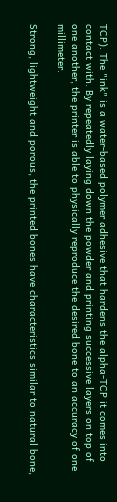TCP). The "ink" is a water-based polymer adhesive that hardens the alpha-TCP it comes into contact with. By repeatedly laying down the powder and printing successive layers on top of one another, the printer is able to physically reproduce the desired bone to an accuracy of one millimeter.

Strong, lightweight and porous, the printed bones have characteristics similar to natural bone,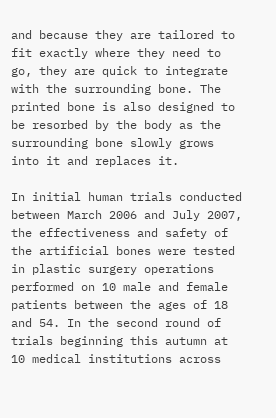and because they are tailored to fit exactly where they need to go, they are quick to integrate with the surrounding bone. The printed bone is also designed to be resorbed by the body as the surrounding bone slowly grows into it and replaces it.

In initial human trials conducted between March 2006 and July 2007, the effectiveness and safety of the artificial bones were tested in plastic surgery operations performed on 10 male and female patients between the ages of 18 and 54. In the second round of trials beginning this autumn at 10 medical institutions across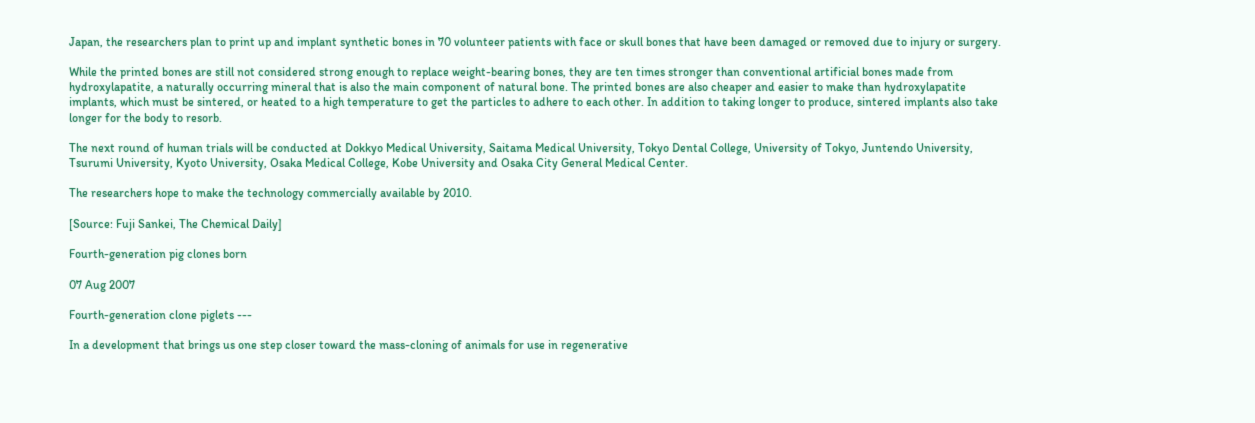Japan, the researchers plan to print up and implant synthetic bones in 70 volunteer patients with face or skull bones that have been damaged or removed due to injury or surgery.

While the printed bones are still not considered strong enough to replace weight-bearing bones, they are ten times stronger than conventional artificial bones made from hydroxylapatite, a naturally occurring mineral that is also the main component of natural bone. The printed bones are also cheaper and easier to make than hydroxylapatite implants, which must be sintered, or heated to a high temperature to get the particles to adhere to each other. In addition to taking longer to produce, sintered implants also take longer for the body to resorb.

The next round of human trials will be conducted at Dokkyo Medical University, Saitama Medical University, Tokyo Dental College, University of Tokyo, Juntendo University, Tsurumi University, Kyoto University, Osaka Medical College, Kobe University and Osaka City General Medical Center.

The researchers hope to make the technology commercially available by 2010.

[Source: Fuji Sankei, The Chemical Daily]

Fourth-generation pig clones born

07 Aug 2007

Fourth-generation clone piglets ---

In a development that brings us one step closer toward the mass-cloning of animals for use in regenerative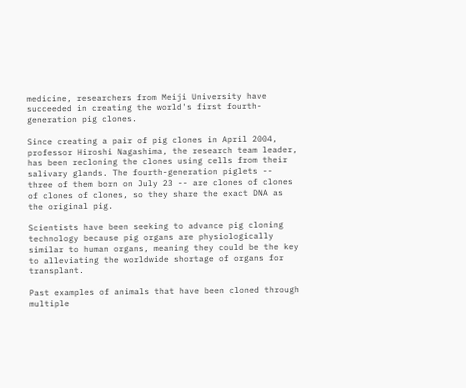medicine, researchers from Meiji University have succeeded in creating the world's first fourth-generation pig clones.

Since creating a pair of pig clones in April 2004, professor Hiroshi Nagashima, the research team leader, has been recloning the clones using cells from their salivary glands. The fourth-generation piglets -- three of them born on July 23 -- are clones of clones of clones of clones, so they share the exact DNA as the original pig.

Scientists have been seeking to advance pig cloning technology because pig organs are physiologically similar to human organs, meaning they could be the key to alleviating the worldwide shortage of organs for transplant.

Past examples of animals that have been cloned through multiple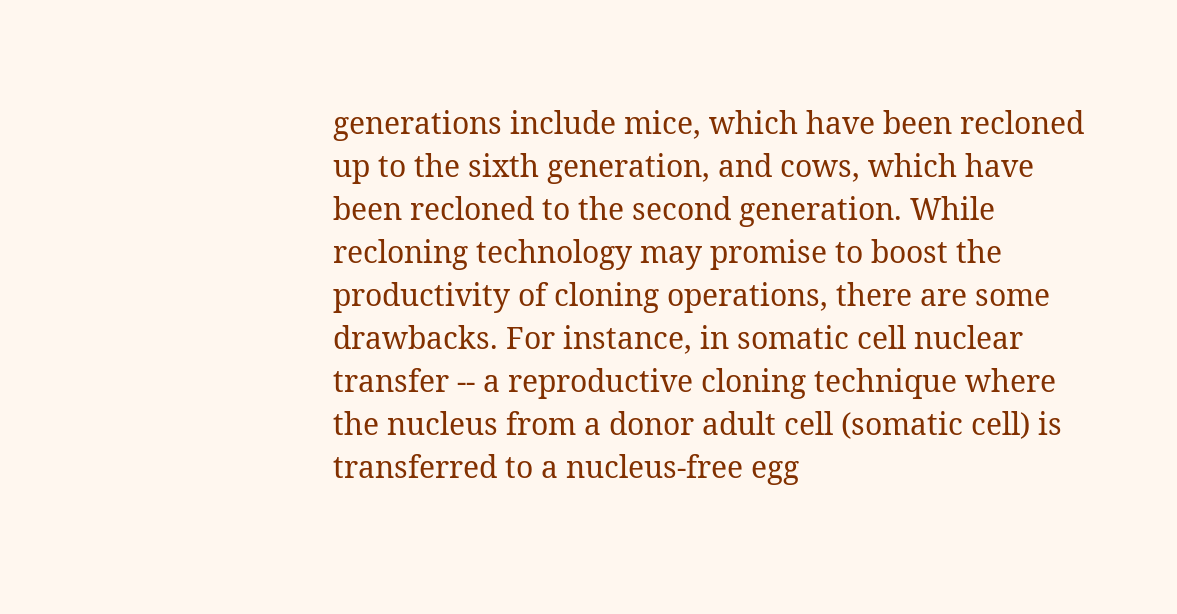generations include mice, which have been recloned up to the sixth generation, and cows, which have been recloned to the second generation. While recloning technology may promise to boost the productivity of cloning operations, there are some drawbacks. For instance, in somatic cell nuclear transfer -- a reproductive cloning technique where the nucleus from a donor adult cell (somatic cell) is transferred to a nucleus-free egg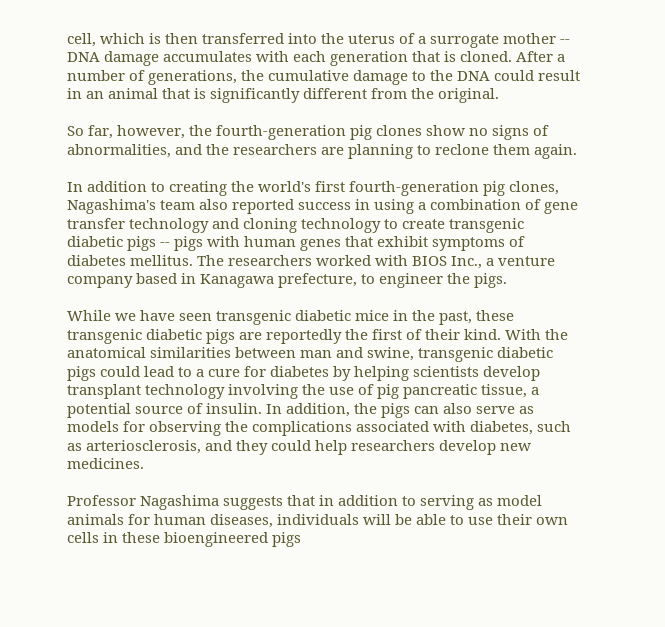cell, which is then transferred into the uterus of a surrogate mother -- DNA damage accumulates with each generation that is cloned. After a number of generations, the cumulative damage to the DNA could result in an animal that is significantly different from the original.

So far, however, the fourth-generation pig clones show no signs of abnormalities, and the researchers are planning to reclone them again.

In addition to creating the world's first fourth-generation pig clones, Nagashima's team also reported success in using a combination of gene transfer technology and cloning technology to create transgenic diabetic pigs -- pigs with human genes that exhibit symptoms of diabetes mellitus. The researchers worked with BIOS Inc., a venture company based in Kanagawa prefecture, to engineer the pigs.

While we have seen transgenic diabetic mice in the past, these transgenic diabetic pigs are reportedly the first of their kind. With the anatomical similarities between man and swine, transgenic diabetic pigs could lead to a cure for diabetes by helping scientists develop transplant technology involving the use of pig pancreatic tissue, a potential source of insulin. In addition, the pigs can also serve as models for observing the complications associated with diabetes, such as arteriosclerosis, and they could help researchers develop new medicines.

Professor Nagashima suggests that in addition to serving as model animals for human diseases, individuals will be able to use their own cells in these bioengineered pigs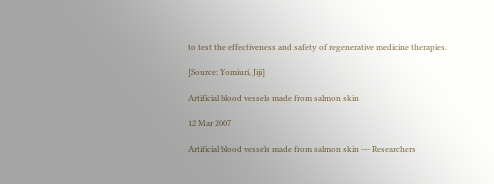to test the effectiveness and safety of regenerative medicine therapies.

[Source: Yomiuri, Jiji]

Artificial blood vessels made from salmon skin

12 Mar 2007

Artificial blood vessels made from salmon skin --- Researchers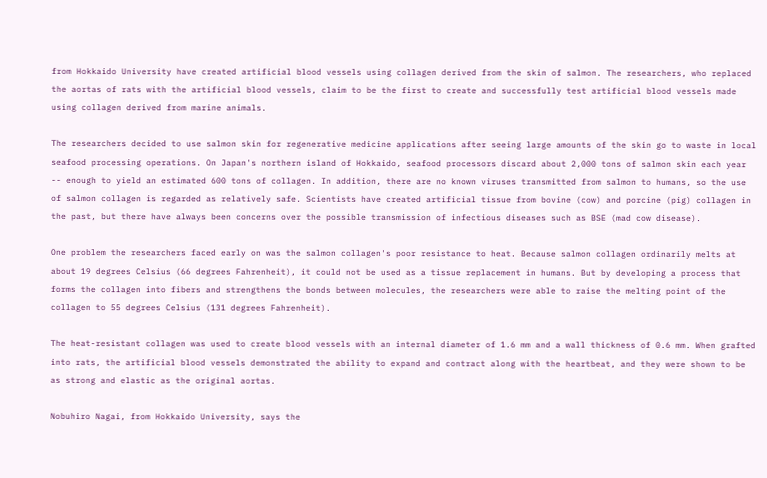from Hokkaido University have created artificial blood vessels using collagen derived from the skin of salmon. The researchers, who replaced the aortas of rats with the artificial blood vessels, claim to be the first to create and successfully test artificial blood vessels made using collagen derived from marine animals.

The researchers decided to use salmon skin for regenerative medicine applications after seeing large amounts of the skin go to waste in local seafood processing operations. On Japan's northern island of Hokkaido, seafood processors discard about 2,000 tons of salmon skin each year -- enough to yield an estimated 600 tons of collagen. In addition, there are no known viruses transmitted from salmon to humans, so the use of salmon collagen is regarded as relatively safe. Scientists have created artificial tissue from bovine (cow) and porcine (pig) collagen in the past, but there have always been concerns over the possible transmission of infectious diseases such as BSE (mad cow disease).

One problem the researchers faced early on was the salmon collagen's poor resistance to heat. Because salmon collagen ordinarily melts at about 19 degrees Celsius (66 degrees Fahrenheit), it could not be used as a tissue replacement in humans. But by developing a process that forms the collagen into fibers and strengthens the bonds between molecules, the researchers were able to raise the melting point of the collagen to 55 degrees Celsius (131 degrees Fahrenheit).

The heat-resistant collagen was used to create blood vessels with an internal diameter of 1.6 mm and a wall thickness of 0.6 mm. When grafted into rats, the artificial blood vessels demonstrated the ability to expand and contract along with the heartbeat, and they were shown to be as strong and elastic as the original aortas.

Nobuhiro Nagai, from Hokkaido University, says the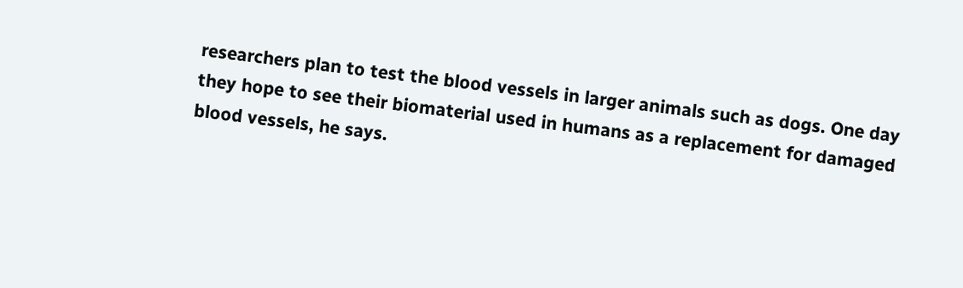researchers plan to test the blood vessels in larger animals such as dogs. One day they hope to see their biomaterial used in humans as a replacement for damaged blood vessels, he says.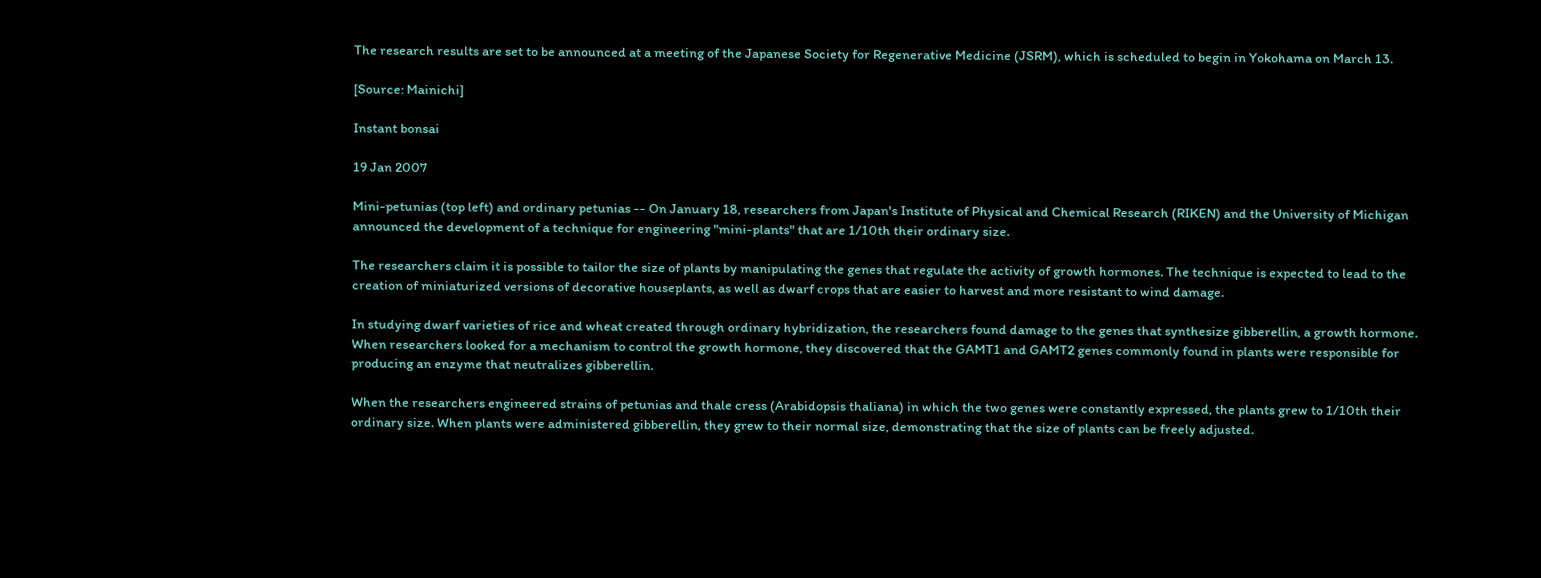The research results are set to be announced at a meeting of the Japanese Society for Regenerative Medicine (JSRM), which is scheduled to begin in Yokohama on March 13.

[Source: Mainichi]

Instant bonsai

19 Jan 2007

Mini-petunias (top left) and ordinary petunias -- On January 18, researchers from Japan's Institute of Physical and Chemical Research (RIKEN) and the University of Michigan announced the development of a technique for engineering "mini-plants" that are 1/10th their ordinary size.

The researchers claim it is possible to tailor the size of plants by manipulating the genes that regulate the activity of growth hormones. The technique is expected to lead to the creation of miniaturized versions of decorative houseplants, as well as dwarf crops that are easier to harvest and more resistant to wind damage.

In studying dwarf varieties of rice and wheat created through ordinary hybridization, the researchers found damage to the genes that synthesize gibberellin, a growth hormone. When researchers looked for a mechanism to control the growth hormone, they discovered that the GAMT1 and GAMT2 genes commonly found in plants were responsible for producing an enzyme that neutralizes gibberellin.

When the researchers engineered strains of petunias and thale cress (Arabidopsis thaliana) in which the two genes were constantly expressed, the plants grew to 1/10th their ordinary size. When plants were administered gibberellin, they grew to their normal size, demonstrating that the size of plants can be freely adjusted.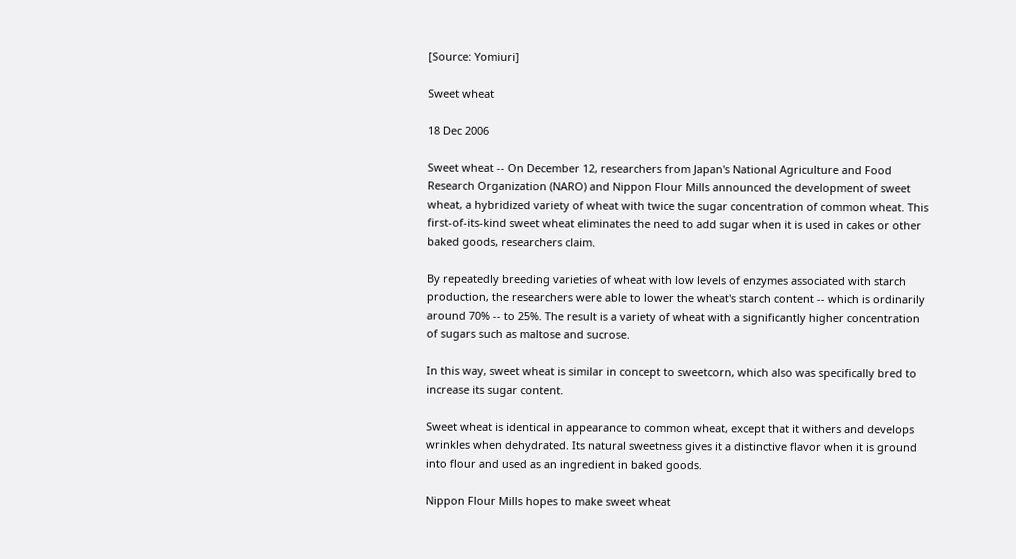[Source: Yomiuri]

Sweet wheat

18 Dec 2006

Sweet wheat -- On December 12, researchers from Japan's National Agriculture and Food Research Organization (NARO) and Nippon Flour Mills announced the development of sweet wheat, a hybridized variety of wheat with twice the sugar concentration of common wheat. This first-of-its-kind sweet wheat eliminates the need to add sugar when it is used in cakes or other baked goods, researchers claim.

By repeatedly breeding varieties of wheat with low levels of enzymes associated with starch production, the researchers were able to lower the wheat's starch content -- which is ordinarily around 70% -- to 25%. The result is a variety of wheat with a significantly higher concentration of sugars such as maltose and sucrose.

In this way, sweet wheat is similar in concept to sweetcorn, which also was specifically bred to increase its sugar content.

Sweet wheat is identical in appearance to common wheat, except that it withers and develops wrinkles when dehydrated. Its natural sweetness gives it a distinctive flavor when it is ground into flour and used as an ingredient in baked goods.

Nippon Flour Mills hopes to make sweet wheat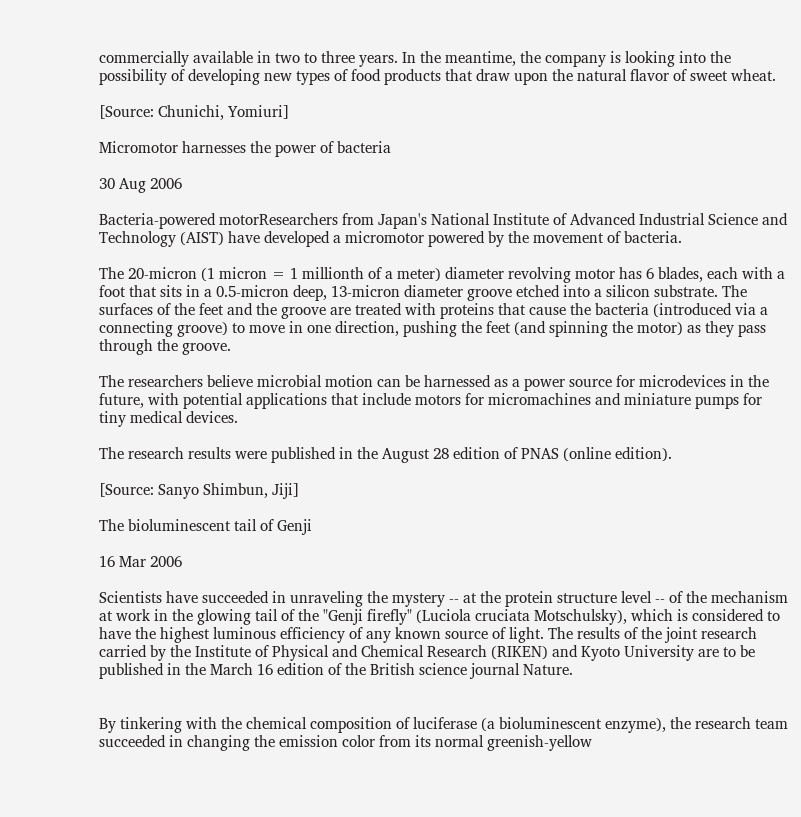commercially available in two to three years. In the meantime, the company is looking into the possibility of developing new types of food products that draw upon the natural flavor of sweet wheat.

[Source: Chunichi, Yomiuri]

Micromotor harnesses the power of bacteria

30 Aug 2006

Bacteria-powered motorResearchers from Japan's National Institute of Advanced Industrial Science and Technology (AIST) have developed a micromotor powered by the movement of bacteria.

The 20-micron (1 micron = 1 millionth of a meter) diameter revolving motor has 6 blades, each with a foot that sits in a 0.5-micron deep, 13-micron diameter groove etched into a silicon substrate. The surfaces of the feet and the groove are treated with proteins that cause the bacteria (introduced via a connecting groove) to move in one direction, pushing the feet (and spinning the motor) as they pass through the groove.

The researchers believe microbial motion can be harnessed as a power source for microdevices in the future, with potential applications that include motors for micromachines and miniature pumps for tiny medical devices.

The research results were published in the August 28 edition of PNAS (online edition).

[Source: Sanyo Shimbun, Jiji]

The bioluminescent tail of Genji

16 Mar 2006

Scientists have succeeded in unraveling the mystery -- at the protein structure level -- of the mechanism at work in the glowing tail of the "Genji firefly" (Luciola cruciata Motschulsky), which is considered to have the highest luminous efficiency of any known source of light. The results of the joint research carried by the Institute of Physical and Chemical Research (RIKEN) and Kyoto University are to be published in the March 16 edition of the British science journal Nature.


By tinkering with the chemical composition of luciferase (a bioluminescent enzyme), the research team succeeded in changing the emission color from its normal greenish-yellow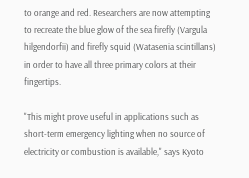to orange and red. Researchers are now attempting to recreate the blue glow of the sea firefly (Vargula hilgendorfii) and firefly squid (Watasenia scintillans) in order to have all three primary colors at their fingertips.

"This might prove useful in applications such as short-term emergency lighting when no source of electricity or combustion is available," says Kyoto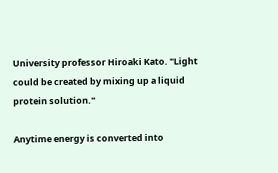University professor Hiroaki Kato. "Light could be created by mixing up a liquid protein solution."

Anytime energy is converted into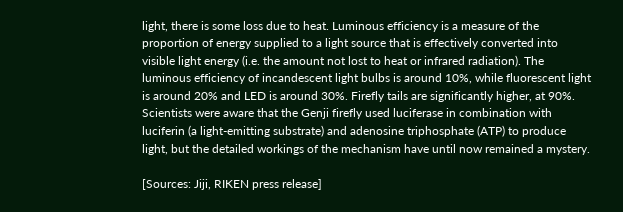light, there is some loss due to heat. Luminous efficiency is a measure of the proportion of energy supplied to a light source that is effectively converted into visible light energy (i.e. the amount not lost to heat or infrared radiation). The luminous efficiency of incandescent light bulbs is around 10%, while fluorescent light is around 20% and LED is around 30%. Firefly tails are significantly higher, at 90%. Scientists were aware that the Genji firefly used luciferase in combination with luciferin (a light-emitting substrate) and adenosine triphosphate (ATP) to produce light, but the detailed workings of the mechanism have until now remained a mystery.

[Sources: Jiji, RIKEN press release]